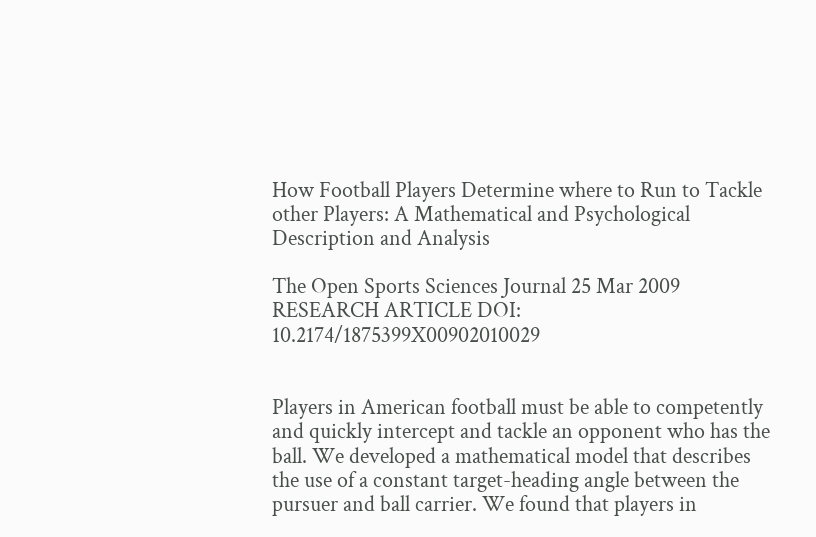How Football Players Determine where to Run to Tackle other Players: A Mathematical and Psychological Description and Analysis

The Open Sports Sciences Journal 25 Mar 2009 RESEARCH ARTICLE DOI: 10.2174/1875399X00902010029


Players in American football must be able to competently and quickly intercept and tackle an opponent who has the ball. We developed a mathematical model that describes the use of a constant target-heading angle between the pursuer and ball carrier. We found that players in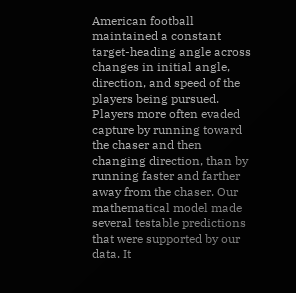American football maintained a constant target-heading angle across changes in initial angle, direction, and speed of the players being pursued. Players more often evaded capture by running toward the chaser and then changing direction, than by running faster and farther away from the chaser. Our mathematical model made several testable predictions that were supported by our data. It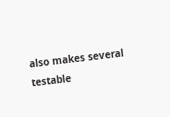also makes several testable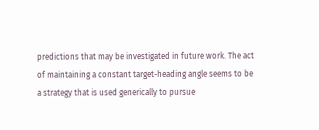predictions that may be investigated in future work. The act of maintaining a constant target-heading angle seems to be a strategy that is used generically to pursue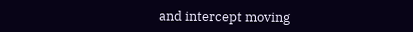and intercept moving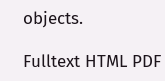objects.

Fulltext HTML PDF